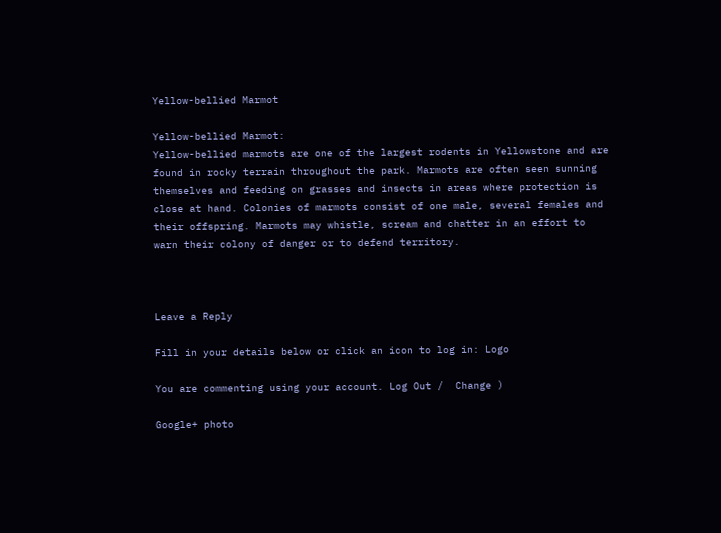Yellow-bellied Marmot

Yellow-bellied Marmot:
Yellow-bellied marmots are one of the largest rodents in Yellowstone and are found in rocky terrain throughout the park. Marmots are often seen sunning themselves and feeding on grasses and insects in areas where protection is close at hand. Colonies of marmots consist of one male, several females and their offspring. Marmots may whistle, scream and chatter in an effort to warn their colony of danger or to defend territory.



Leave a Reply

Fill in your details below or click an icon to log in: Logo

You are commenting using your account. Log Out /  Change )

Google+ photo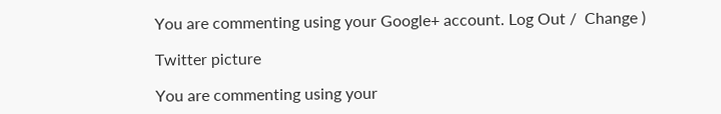You are commenting using your Google+ account. Log Out /  Change )

Twitter picture

You are commenting using your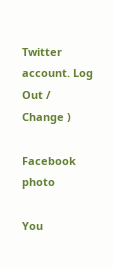Twitter account. Log Out /  Change )

Facebook photo

You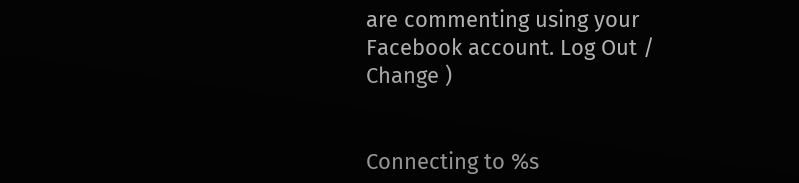are commenting using your Facebook account. Log Out /  Change )


Connecting to %s